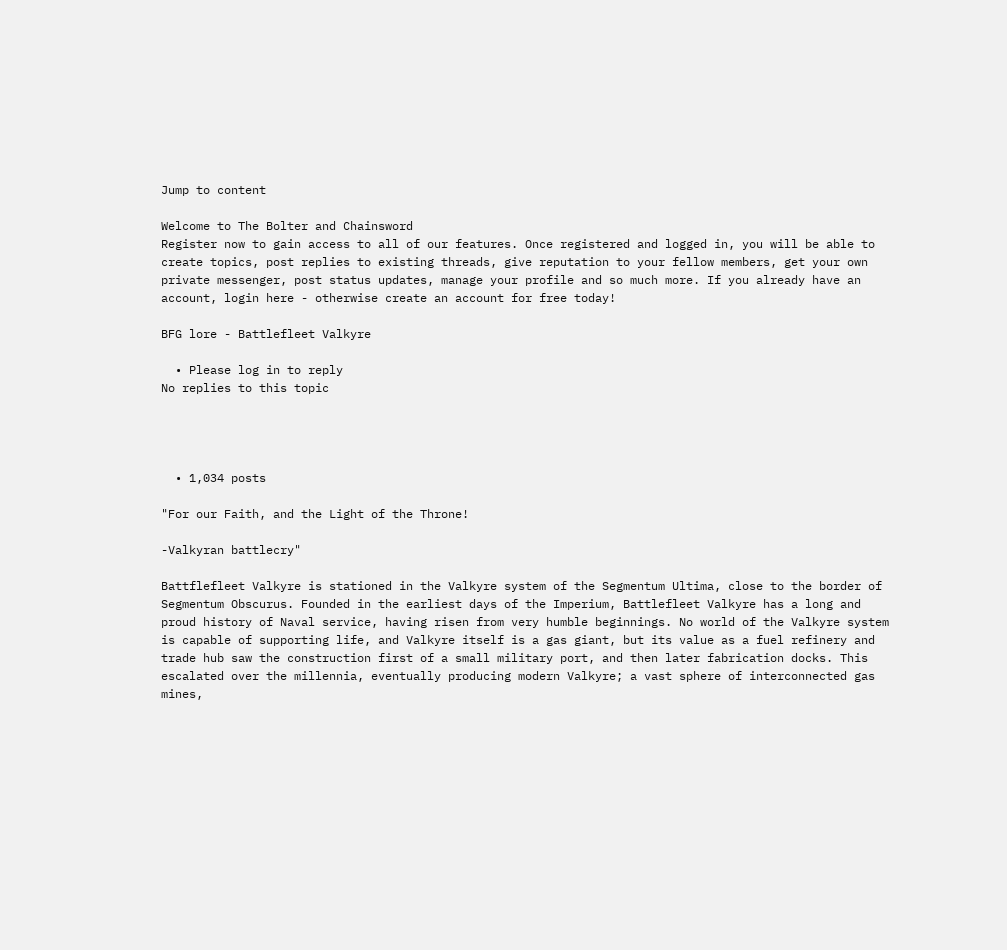Jump to content

Welcome to The Bolter and Chainsword
Register now to gain access to all of our features. Once registered and logged in, you will be able to create topics, post replies to existing threads, give reputation to your fellow members, get your own private messenger, post status updates, manage your profile and so much more. If you already have an account, login here - otherwise create an account for free today!

BFG lore - Battlefleet Valkyre

  • Please log in to reply
No replies to this topic




  • 1,034 posts

"For our Faith, and the Light of the Throne!

-Valkyran battlecry"

Battflefleet Valkyre is stationed in the Valkyre system of the Segmentum Ultima, close to the border of Segmentum Obscurus. Founded in the earliest days of the Imperium, Battlefleet Valkyre has a long and proud history of Naval service, having risen from very humble beginnings. No world of the Valkyre system is capable of supporting life, and Valkyre itself is a gas giant, but its value as a fuel refinery and trade hub saw the construction first of a small military port, and then later fabrication docks. This escalated over the millennia, eventually producing modern Valkyre; a vast sphere of interconnected gas mines,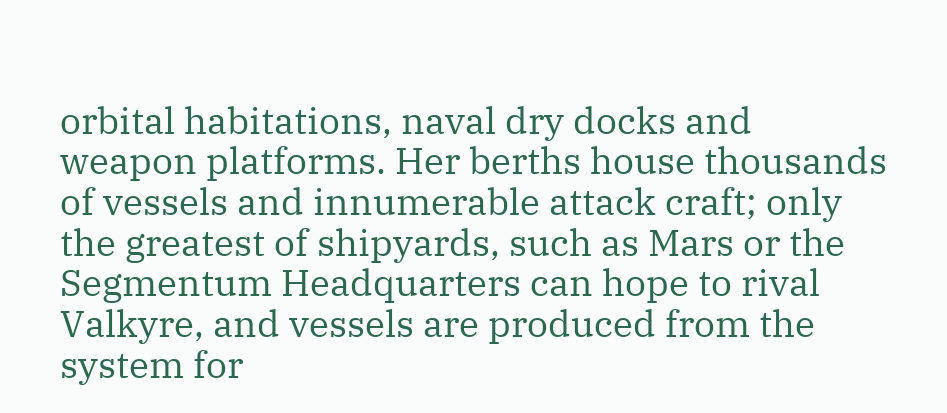orbital habitations, naval dry docks and weapon platforms. Her berths house thousands of vessels and innumerable attack craft; only the greatest of shipyards, such as Mars or the Segmentum Headquarters can hope to rival Valkyre, and vessels are produced from the system for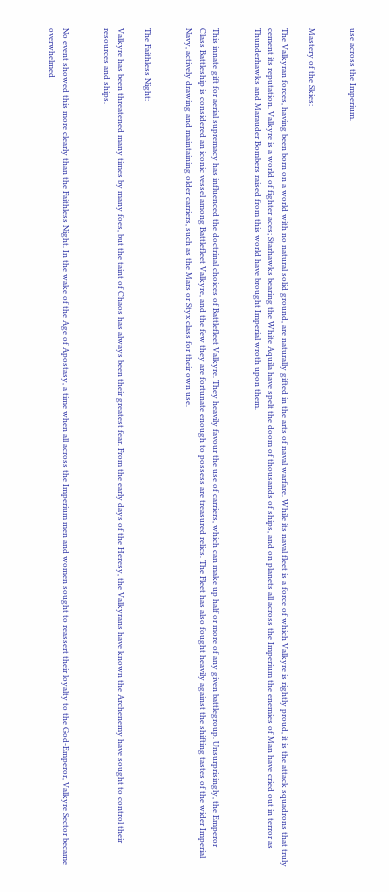use across the Imperium.


Mastery of the Skies:

The Valkyran forces, having been born on a world with no natural solid ground, are naturally gifted in the arts of naval warfare. While its naval fleet is a force of which Valkyre is rightly proud, it is the attack squadrons that truly cement its reputation. Valkyre is a world of fighter aces; Starhawks bearing the White Aquila have spelt the doom of thousands of ships, and on planets all across the Imperium the enemies of Man have cried out in terror as Thunderhawks and Marauder Bombers raised from this world have brought Imperial wroth upon them.


This innate gift for aerial supremacy has influenced the doctrinal choices of Battlefleet Valkyre. They heavily favour the use of carriers, which can make up half or more of any given battlegroup. Unsurprisingly, the Emperor Class Battleship is considered an iconic vessel among Battlefleet Valkyre, and the few they are fortunate enough to possess are treasured relics. The Fleet has also fought heavily against the shifting tastes of the wider Imperial Navy, actively drawing and maintaining older carriers, such as the Mars or Styx class for their own use.


The Faithless Night:

Valkyre has been threatened many times by many foes, but the taint of Chaos has always been their greatest fear. From the early days of the Heresy, the Valkyrans have known the Archenemy have sought to control their resources and ships.


No event showed this more clearly than the Faithless Night. In the wake of the Age of Apostasy, a time when all across the Imperium men and women sought to reassert their loyalty to the God-Emperor, Valkyre Sector became overwhelmed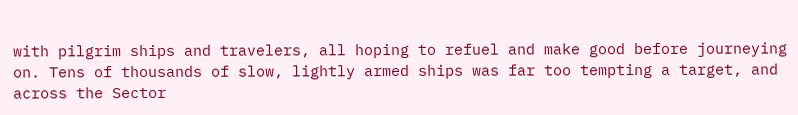with pilgrim ships and travelers, all hoping to refuel and make good before journeying on. Tens of thousands of slow, lightly armed ships was far too tempting a target, and across the Sector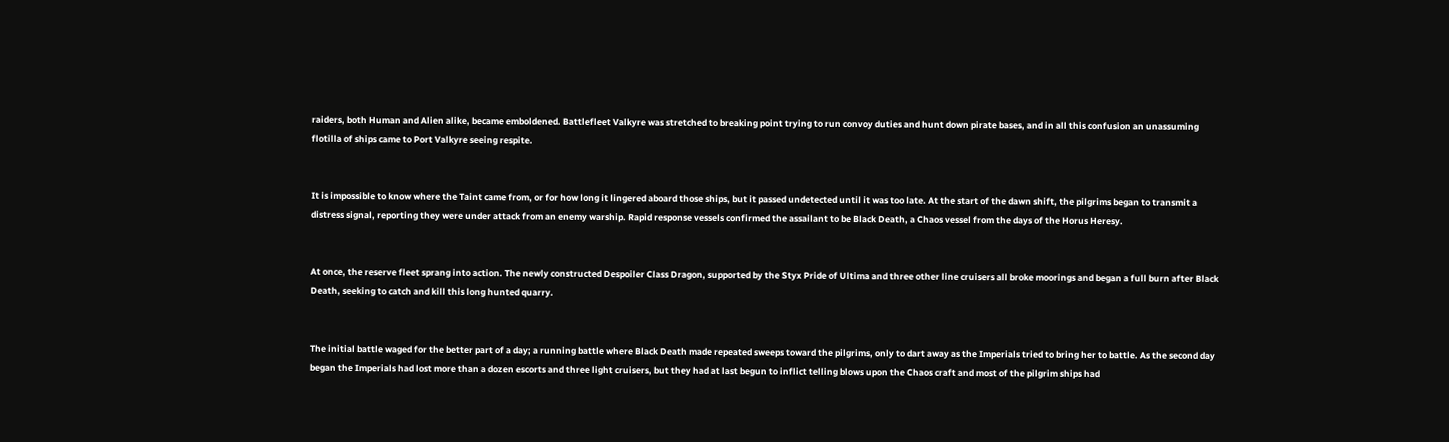raiders, both Human and Alien alike, became emboldened. Battlefleet Valkyre was stretched to breaking point trying to run convoy duties and hunt down pirate bases, and in all this confusion an unassuming flotilla of ships came to Port Valkyre seeing respite.


It is impossible to know where the Taint came from, or for how long it lingered aboard those ships, but it passed undetected until it was too late. At the start of the dawn shift, the pilgrims began to transmit a distress signal, reporting they were under attack from an enemy warship. Rapid response vessels confirmed the assailant to be Black Death, a Chaos vessel from the days of the Horus Heresy.


At once, the reserve fleet sprang into action. The newly constructed Despoiler Class Dragon, supported by the Styx Pride of Ultima and three other line cruisers all broke moorings and began a full burn after Black Death, seeking to catch and kill this long hunted quarry.


The initial battle waged for the better part of a day; a running battle where Black Death made repeated sweeps toward the pilgrims, only to dart away as the Imperials tried to bring her to battle. As the second day began the Imperials had lost more than a dozen escorts and three light cruisers, but they had at last begun to inflict telling blows upon the Chaos craft and most of the pilgrim ships had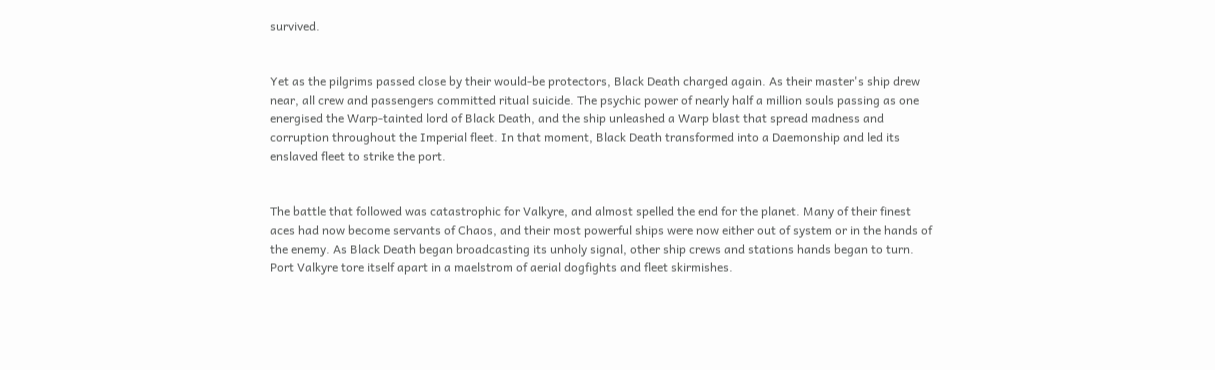survived.


Yet as the pilgrims passed close by their would-be protectors, Black Death charged again. As their master's ship drew near, all crew and passengers committed ritual suicide. The psychic power of nearly half a million souls passing as one energised the Warp-tainted lord of Black Death, and the ship unleashed a Warp blast that spread madness and corruption throughout the Imperial fleet. In that moment, Black Death transformed into a Daemonship and led its enslaved fleet to strike the port.


The battle that followed was catastrophic for Valkyre, and almost spelled the end for the planet. Many of their finest aces had now become servants of Chaos, and their most powerful ships were now either out of system or in the hands of the enemy. As Black Death began broadcasting its unholy signal, other ship crews and stations hands began to turn. Port Valkyre tore itself apart in a maelstrom of aerial dogfights and fleet skirmishes.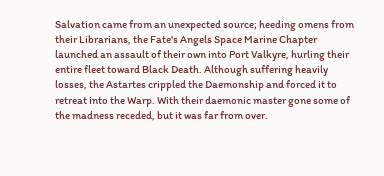Salvation came from an unexpected source; heeding omens from their Librarians, the Fate's Angels Space Marine Chapter launched an assault of their own into Port Valkyre, hurling their entire fleet toward Black Death. Although suffering heavily losses, the Astartes crippled the Daemonship and forced it to retreat into the Warp. With their daemonic master gone some of the madness receded, but it was far from over.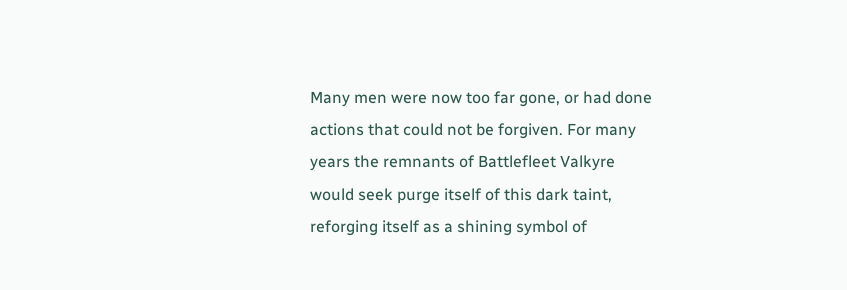Many men were now too far gone, or had done actions that could not be forgiven. For many years the remnants of Battlefleet Valkyre would seek purge itself of this dark taint, reforging itself as a shining symbol of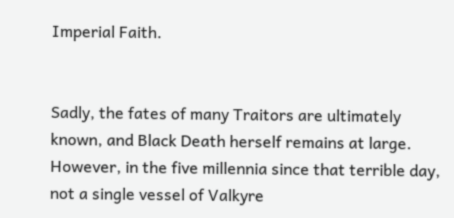Imperial Faith.


Sadly, the fates of many Traitors are ultimately known, and Black Death herself remains at large. However, in the five millennia since that terrible day, not a single vessel of Valkyre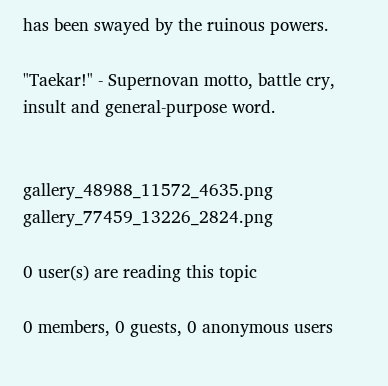has been swayed by the ruinous powers.

"Taekar!" - Supernovan motto, battle cry, insult and general-purpose word.


gallery_48988_11572_4635.png gallery_77459_13226_2824.png

0 user(s) are reading this topic

0 members, 0 guests, 0 anonymous users